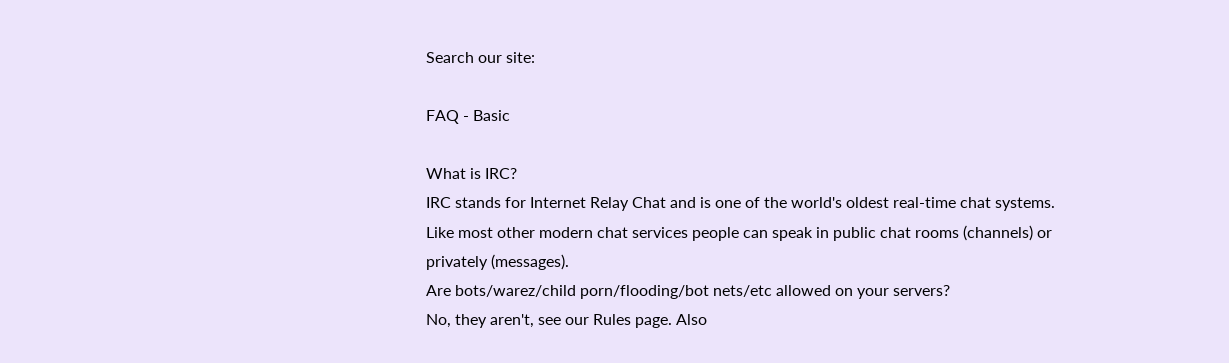Search our site:

FAQ - Basic

What is IRC?
IRC stands for Internet Relay Chat and is one of the world's oldest real-time chat systems. Like most other modern chat services people can speak in public chat rooms (channels) or privately (messages).
Are bots/warez/child porn/flooding/bot nets/etc allowed on your servers?
No, they aren't, see our Rules page. Also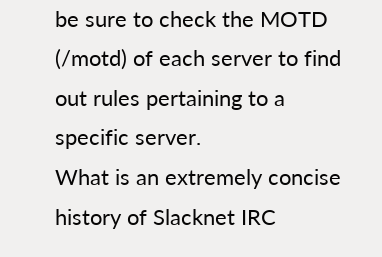be sure to check the MOTD (/motd) of each server to find out rules pertaining to a specific server.
What is an extremely concise history of Slacknet IRC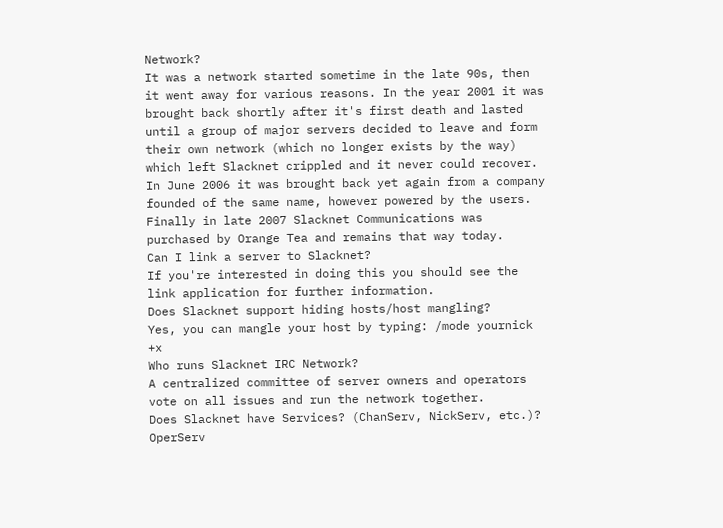Network?
It was a network started sometime in the late 90s, then it went away for various reasons. In the year 2001 it was brought back shortly after it's first death and lasted until a group of major servers decided to leave and form their own network (which no longer exists by the way) which left Slacknet crippled and it never could recover. In June 2006 it was brought back yet again from a company founded of the same name, however powered by the users. Finally in late 2007 Slacknet Communications was purchased by Orange Tea and remains that way today.
Can I link a server to Slacknet?
If you're interested in doing this you should see the link application for further information.
Does Slacknet support hiding hosts/host mangling?
Yes, you can mangle your host by typing: /mode yournick +x
Who runs Slacknet IRC Network?
A centralized committee of server owners and operators vote on all issues and run the network together.
Does Slacknet have Services? (ChanServ, NickServ, etc.)?
OperServ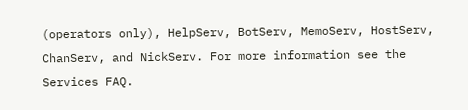(operators only), HelpServ, BotServ, MemoServ, HostServ, ChanServ, and NickServ. For more information see the Services FAQ.